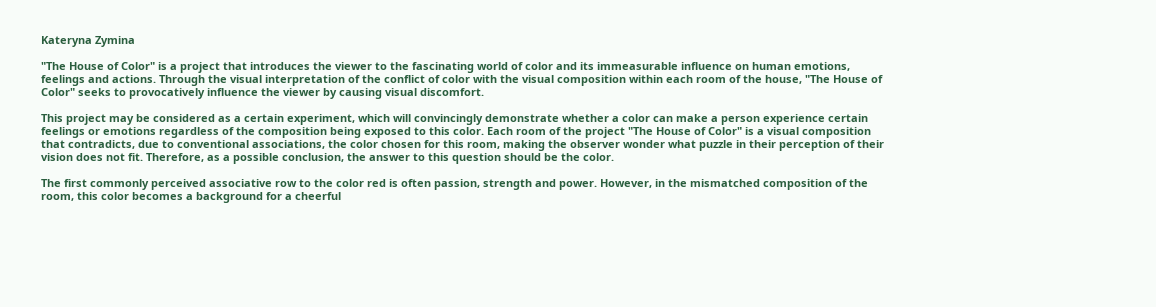Kateryna Zymina

"The House of Color" is a project that introduces the viewer to the fascinating world of color and its immeasurable influence on human emotions, feelings and actions. Through the visual interpretation of the conflict of color with the visual composition within each room of the house, "The House of Color" seeks to provocatively influence the viewer by causing visual discomfort.

This project may be considered as a certain experiment, which will convincingly demonstrate whether a color can make a person experience certain feelings or emotions regardless of the composition being exposed to this color. Each room of the project "The House of Color" is a visual composition that contradicts, due to conventional associations, the color chosen for this room, making the observer wonder what puzzle in their perception of their vision does not fit. Therefore, as a possible conclusion, the answer to this question should be the color.

The first commonly perceived associative row to the color red is often passion, strength and power. However, in the mismatched composition of the room, this color becomes a background for a cheerful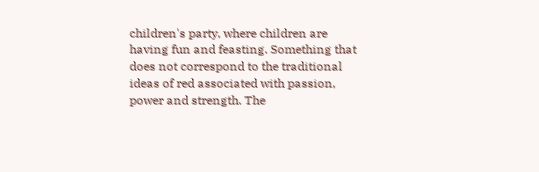children's party, where children are having fun and feasting. Something that does not correspond to the traditional ideas of red associated with passion, power and strength. The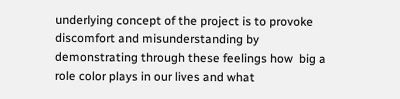underlying concept of the project is to provoke discomfort and misunderstanding by demonstrating through these feelings how  big a role color plays in our lives and what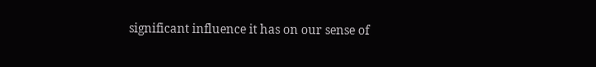significant influence it has on our sense of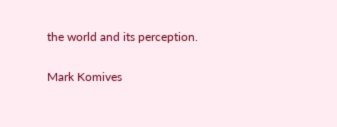the world and its perception.

Mark Komives